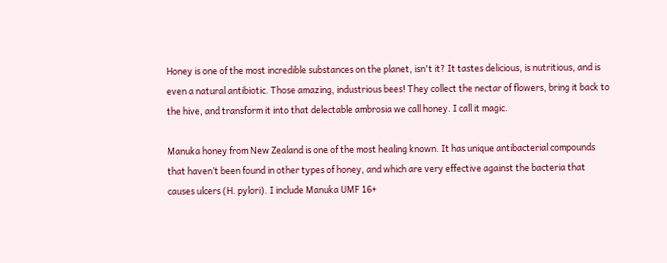Honey is one of the most incredible substances on the planet, isn't it? It tastes delicious, is nutritious, and is even a natural antibiotic. Those amazing, industrious bees! They collect the nectar of flowers, bring it back to the hive, and transform it into that delectable ambrosia we call honey. I call it magic.

Manuka honey from New Zealand is one of the most healing known. It has unique antibacterial compounds that haven’t been found in other types of honey, and which are very effective against the bacteria that causes ulcers (H. pylori). I include Manuka UMF 16+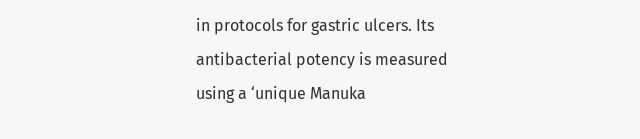in protocols for gastric ulcers. Its antibacterial potency is measured using a ‘unique Manuka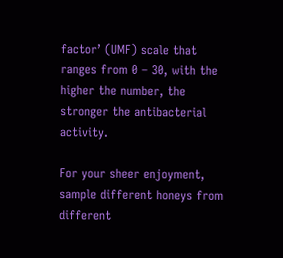factor’ (UMF) scale that ranges from 0 – 30, with the higher the number, the stronger the antibacterial activity.

For your sheer enjoyment, sample different honeys from different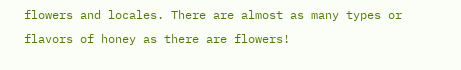flowers and locales. There are almost as many types or flavors of honey as there are flowers!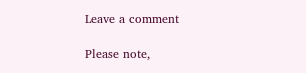Leave a comment

Please note,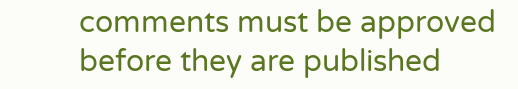comments must be approved before they are published